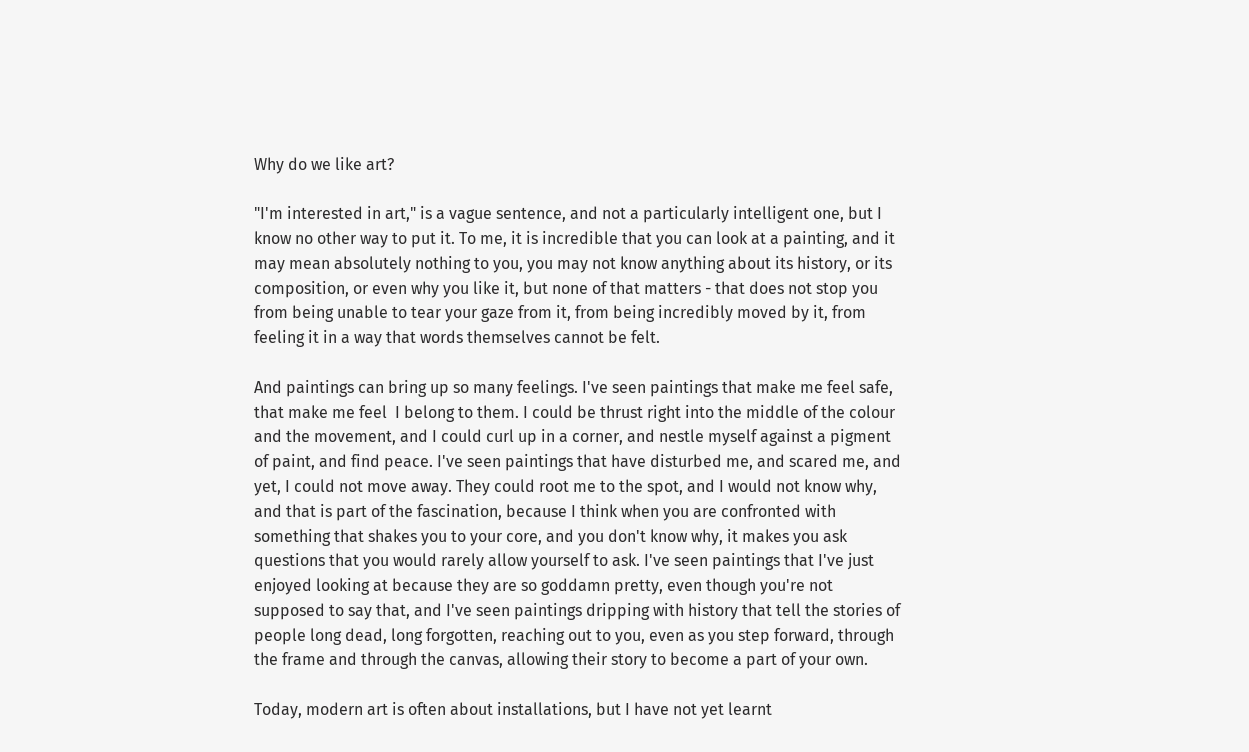Why do we like art?

"I'm interested in art," is a vague sentence, and not a particularly intelligent one, but I know no other way to put it. To me, it is incredible that you can look at a painting, and it may mean absolutely nothing to you, you may not know anything about its history, or its composition, or even why you like it, but none of that matters - that does not stop you from being unable to tear your gaze from it, from being incredibly moved by it, from feeling it in a way that words themselves cannot be felt.

And paintings can bring up so many feelings. I've seen paintings that make me feel safe, that make me feel  I belong to them. I could be thrust right into the middle of the colour and the movement, and I could curl up in a corner, and nestle myself against a pigment of paint, and find peace. I've seen paintings that have disturbed me, and scared me, and yet, I could not move away. They could root me to the spot, and I would not know why, and that is part of the fascination, because I think when you are confronted with something that shakes you to your core, and you don't know why, it makes you ask questions that you would rarely allow yourself to ask. I've seen paintings that I've just enjoyed looking at because they are so goddamn pretty, even though you're not supposed to say that, and I've seen paintings dripping with history that tell the stories of people long dead, long forgotten, reaching out to you, even as you step forward, through the frame and through the canvas, allowing their story to become a part of your own.

Today, modern art is often about installations, but I have not yet learnt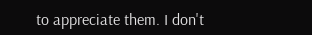to appreciate them. I don't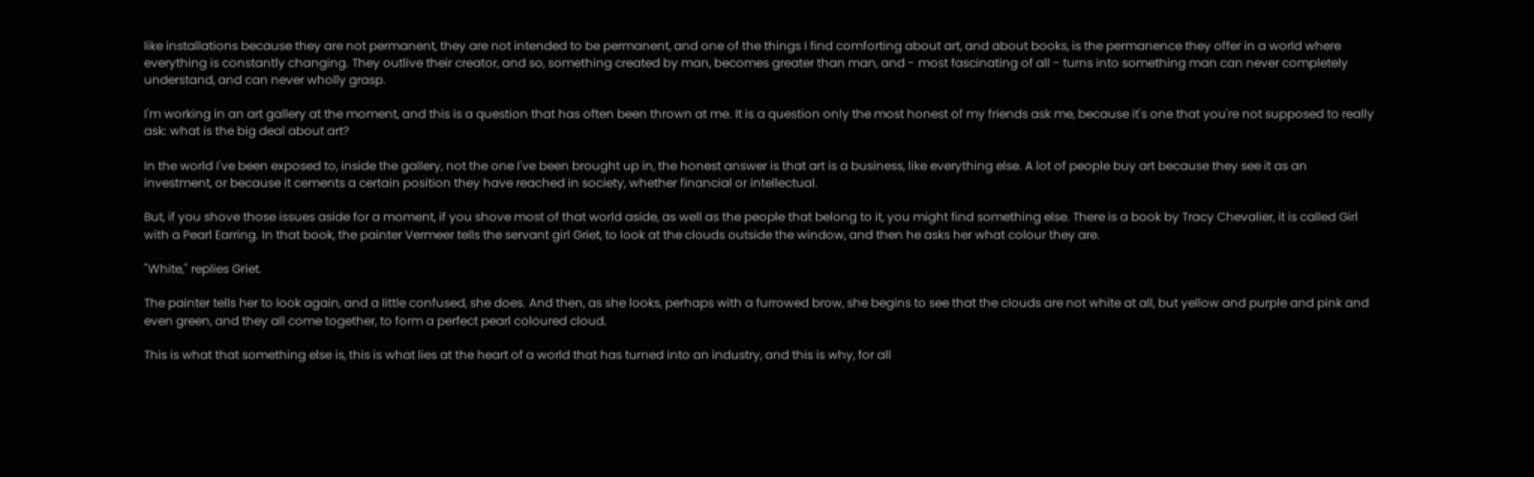like installations because they are not permanent, they are not intended to be permanent, and one of the things I find comforting about art, and about books, is the permanence they offer in a world where everything is constantly changing. They outlive their creator, and so, something created by man, becomes greater than man, and - most fascinating of all - turns into something man can never completely understand, and can never wholly grasp.

I'm working in an art gallery at the moment, and this is a question that has often been thrown at me. It is a question only the most honest of my friends ask me, because it's one that you're not supposed to really ask: what is the big deal about art?

In the world I've been exposed to, inside the gallery, not the one I've been brought up in, the honest answer is that art is a business, like everything else. A lot of people buy art because they see it as an investment, or because it cements a certain position they have reached in society, whether financial or intellectual.

But, if you shove those issues aside for a moment, if you shove most of that world aside, as well as the people that belong to it, you might find something else. There is a book by Tracy Chevalier, it is called Girl with a Pearl Earring. In that book, the painter Vermeer tells the servant girl Griet, to look at the clouds outside the window, and then he asks her what colour they are.

"White," replies Griet.

The painter tells her to look again, and a little confused, she does. And then, as she looks, perhaps with a furrowed brow, she begins to see that the clouds are not white at all, but yellow and purple and pink and even green, and they all come together, to form a perfect pearl coloured cloud.

This is what that something else is, this is what lies at the heart of a world that has turned into an industry, and this is why, for all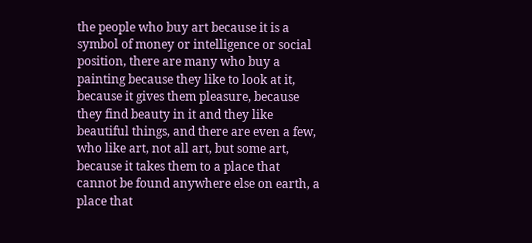the people who buy art because it is a symbol of money or intelligence or social position, there are many who buy a painting because they like to look at it, because it gives them pleasure, because they find beauty in it and they like beautiful things, and there are even a few, who like art, not all art, but some art, because it takes them to a place that cannot be found anywhere else on earth, a place that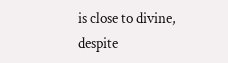is close to divine, despite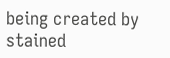being created by stained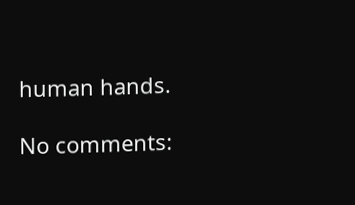human hands.

No comments: